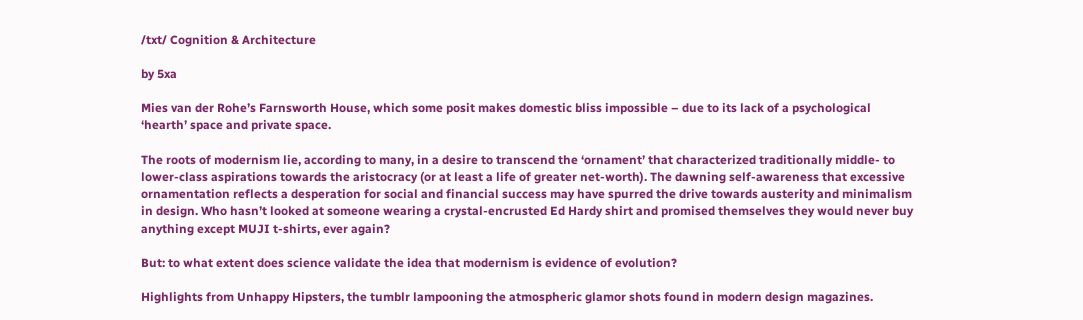/txt/ Cognition & Architecture

by 5xa

Mies van der Rohe’s Farnsworth House, which some posit makes domestic bliss impossible – due to its lack of a psychological ‘hearth’ space and private space.

The roots of modernism lie, according to many, in a desire to transcend the ‘ornament’ that characterized traditionally middle- to lower-class aspirations towards the aristocracy (or at least a life of greater net-worth). The dawning self-awareness that excessive ornamentation reflects a desperation for social and financial success may have spurred the drive towards austerity and minimalism in design. Who hasn’t looked at someone wearing a crystal-encrusted Ed Hardy shirt and promised themselves they would never buy anything except MUJI t-shirts, ever again?

But: to what extent does science validate the idea that modernism is evidence of evolution?

Highlights from Unhappy Hipsters, the tumblr lampooning the atmospheric glamor shots found in modern design magazines.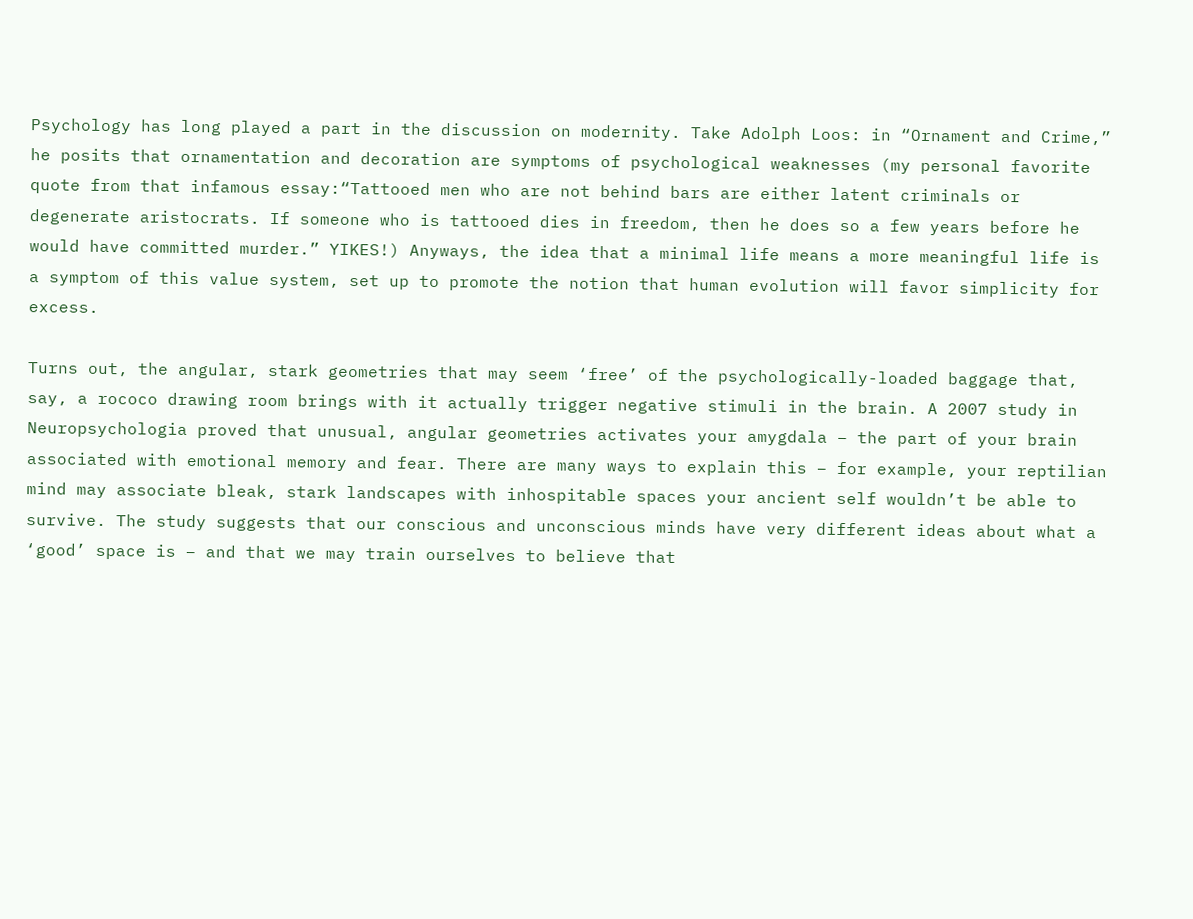Psychology has long played a part in the discussion on modernity. Take Adolph Loos: in “Ornament and Crime,” he posits that ornamentation and decoration are symptoms of psychological weaknesses (my personal favorite quote from that infamous essay:“Tattooed men who are not behind bars are either latent criminals or degenerate aristocrats. If someone who is tattooed dies in freedom, then he does so a few years before he would have committed murder.” YIKES!) Anyways, the idea that a minimal life means a more meaningful life is a symptom of this value system, set up to promote the notion that human evolution will favor simplicity for excess.

Turns out, the angular, stark geometries that may seem ‘free’ of the psychologically-loaded baggage that, say, a rococo drawing room brings with it actually trigger negative stimuli in the brain. A 2007 study in Neuropsychologia proved that unusual, angular geometries activates your amygdala – the part of your brain associated with emotional memory and fear. There are many ways to explain this – for example, your reptilian mind may associate bleak, stark landscapes with inhospitable spaces your ancient self wouldn’t be able to survive. The study suggests that our conscious and unconscious minds have very different ideas about what a ‘good’ space is – and that we may train ourselves to believe that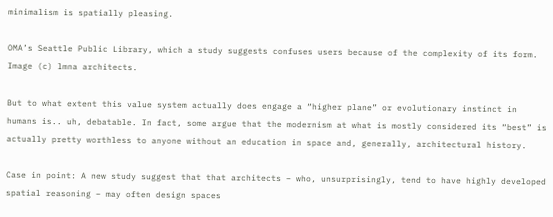minimalism is spatially pleasing.

OMA’s Seattle Public Library, which a study suggests confuses users because of the complexity of its form. Image (c) lmna architects.

But to what extent this value system actually does engage a “higher plane” or evolutionary instinct in humans is.. uh, debatable. In fact, some argue that the modernism at what is mostly considered its “best” is actually pretty worthless to anyone without an education in space and, generally, architectural history.

Case in point: A new study suggest that that architects – who, unsurprisingly, tend to have highly developed spatial reasoning – may often design spaces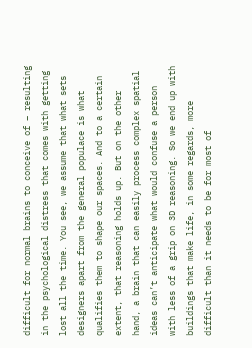difficult for normal brains to conceive of – resulting in the psychological distress that comes with getting lost all the time. You see, we assume that what sets designers apart from the general populace is what qualifies them to shape our spaces. And to a certain extent, that reasoning holds up. But on the other hand, a brain that can easily process complex spatial ideas can’t anticipate what would confuse a person with less of a grip on 3D reasoning. So we end up with buildings that make life, in some regards, more difficult than it needs to be for most of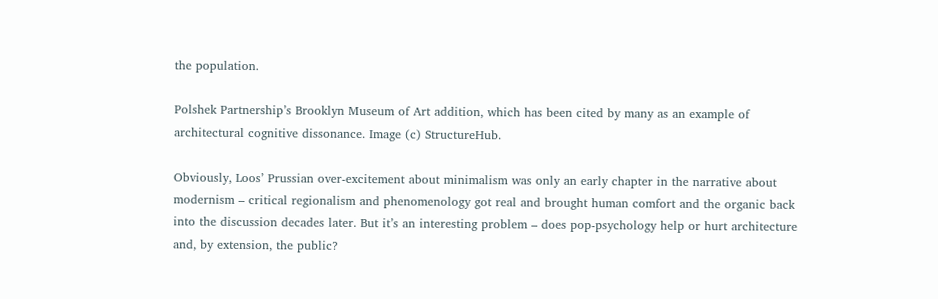the population.

Polshek Partnership’s Brooklyn Museum of Art addition, which has been cited by many as an example of architectural cognitive dissonance. Image (c) StructureHub.

Obviously, Loos’ Prussian over-excitement about minimalism was only an early chapter in the narrative about modernism – critical regionalism and phenomenology got real and brought human comfort and the organic back into the discussion decades later. But it’s an interesting problem – does pop-psychology help or hurt architecture and, by extension, the public?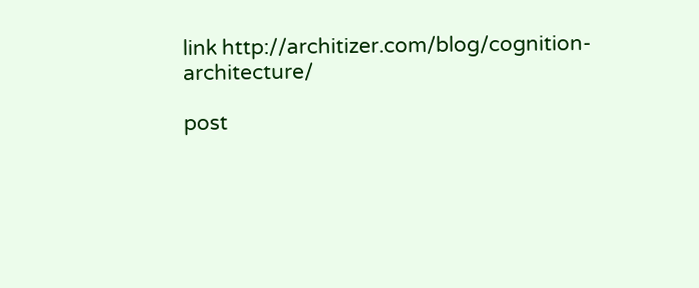link http://architizer.com/blog/cognition-architecture/

post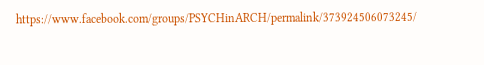https://www.facebook.com/groups/PSYCHinARCH/permalink/373924506073245/